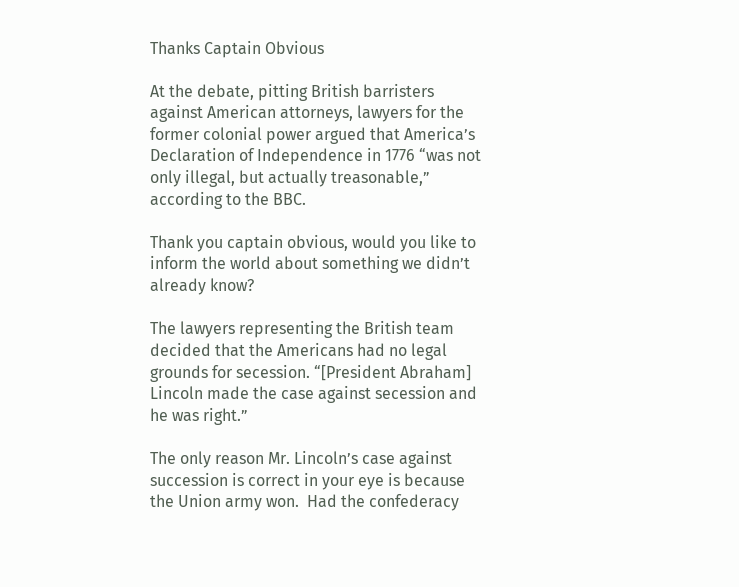Thanks Captain Obvious

At the debate, pitting British barristers against American attorneys, lawyers for the former colonial power argued that America’s Declaration of Independence in 1776 “was not only illegal, but actually treasonable,” according to the BBC.

Thank you captain obvious, would you like to inform the world about something we didn’t already know?

The lawyers representing the British team decided that the Americans had no legal grounds for secession. “[President Abraham] Lincoln made the case against secession and he was right.”

The only reason Mr. Lincoln’s case against succession is correct in your eye is because the Union army won.  Had the confederacy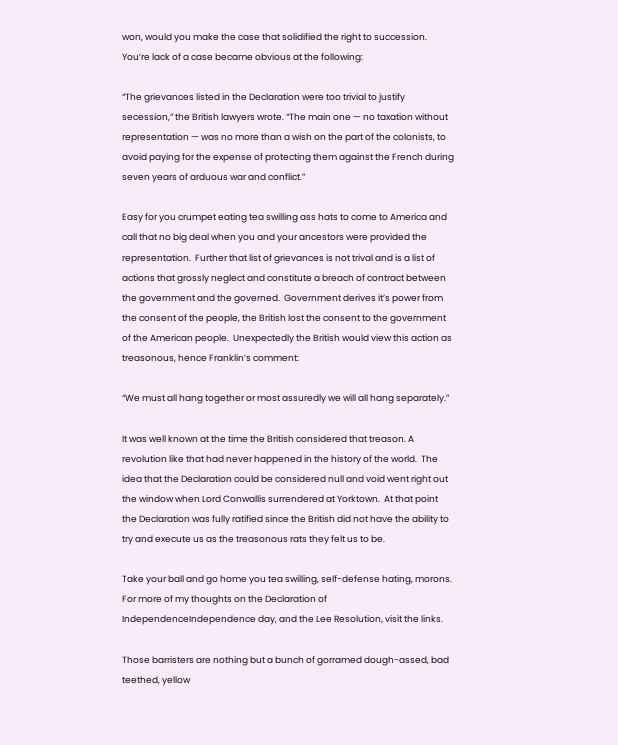won, would you make the case that solidified the right to succession.  You’re lack of a case became obvious at the following:

“The grievances listed in the Declaration were too trivial to justify secession,” the British lawyers wrote. “The main one — no taxation without representation — was no more than a wish on the part of the colonists, to avoid paying for the expense of protecting them against the French during seven years of arduous war and conflict.”

Easy for you crumpet eating tea swilling ass hats to come to America and call that no big deal when you and your ancestors were provided the representation.  Further that list of grievances is not trival and is a list of actions that grossly neglect and constitute a breach of contract between the government and the governed.  Government derives it’s power from the consent of the people, the British lost the consent to the government of the American people.  Unexpectedly the British would view this action as treasonous, hence Franklin’s comment:

“We must all hang together or most assuredly we will all hang separately.”

It was well known at the time the British considered that treason. A revolution like that had never happened in the history of the world.  The idea that the Declaration could be considered null and void went right out the window when Lord Conwallis surrendered at Yorktown.  At that point the Declaration was fully ratified since the British did not have the ability to try and execute us as the treasonous rats they felt us to be.

Take your ball and go home you tea swilling, self-defense hating, morons.  For more of my thoughts on the Declaration of IndependenceIndependence day, and the Lee Resolution, visit the links.

Those barristers are nothing but a bunch of gorramed dough-assed, bad teethed, yellow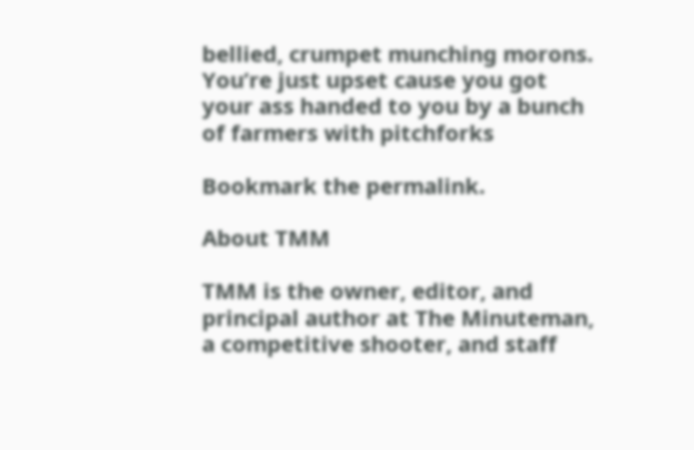bellied, crumpet munching morons.  You’re just upset cause you got your ass handed to you by a bunch of farmers with pitchforks

Bookmark the permalink.

About TMM

TMM is the owner, editor, and principal author at The Minuteman, a competitive shooter, and staff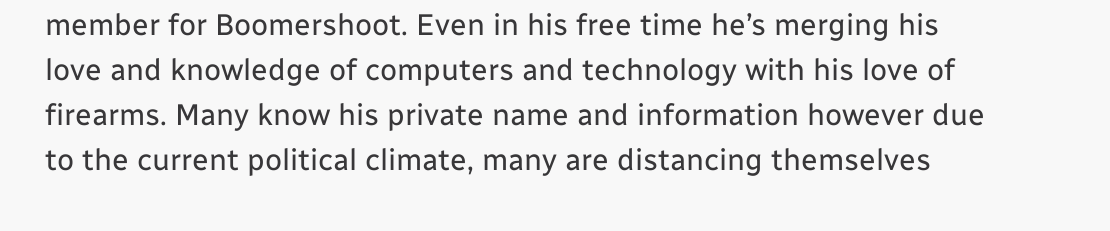member for Boomershoot. Even in his free time he’s merging his love and knowledge of computers and technology with his love of firearms. Many know his private name and information however due to the current political climate, many are distancing themselves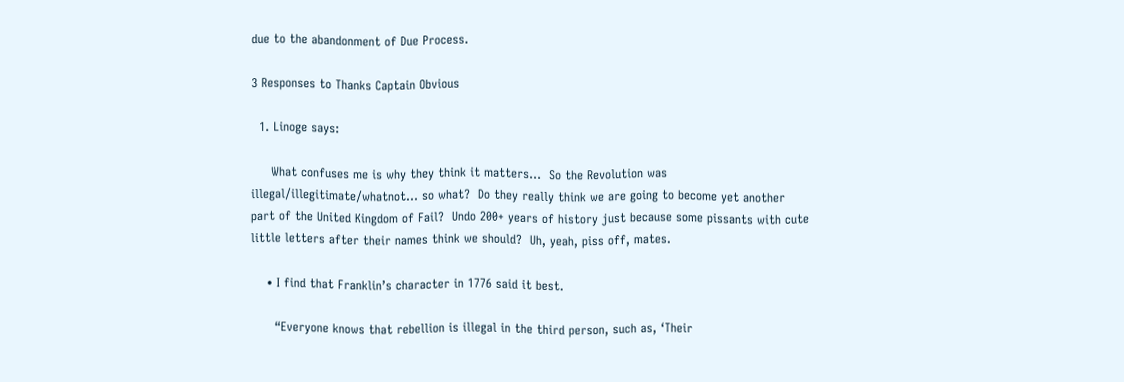due to the abandonment of Due Process.

3 Responses to Thanks Captain Obvious

  1. Linoge says:

     What confuses me is why they think it matters…  So the Revolution was illegal/illegitimate/whatnot… so what?  Do they really think we are going to become yet another part of the United Kingdom of Fail?  Undo 200+ years of history just because some pissants with cute little letters after their names think we should?  Uh, yeah, piss off, mates.

    • I find that Franklin’s character in 1776 said it best.

      “Everyone knows that rebellion is illegal in the third person, such as, ‘Their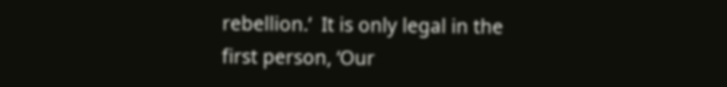rebellion.’  It is only legal in the first person, ‘Our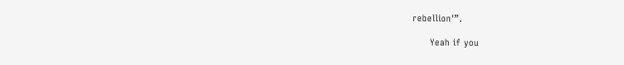rebellion'”.

      Yeah if you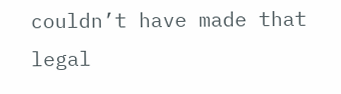couldn’t have made that legal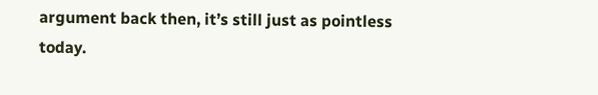argument back then, it’s still just as pointless today.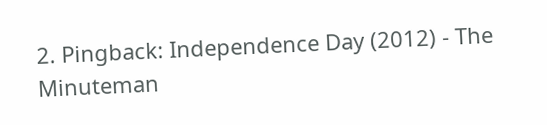2. Pingback: Independence Day (2012) - The Minuteman